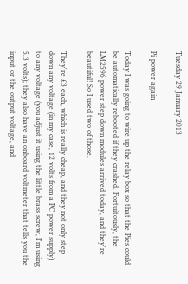Tuesday 29 January 2013

Pi power again

Today I was going to wire up the relay box so that the Pies could be automatically rebooted if they crashed. Fortuitously, the LM2596 power step down modules arrived today, and they're beautiful! So I used two of those.

They're £3 each, which is really cheap, and they not only step down any voltage (in my case, 12 volts from a PC power supply) to any voltage (you adjust it using the little brass screw, I'm using 5.3 volts); they also have an onboard voltmeter that tells you the input or the output voltage, and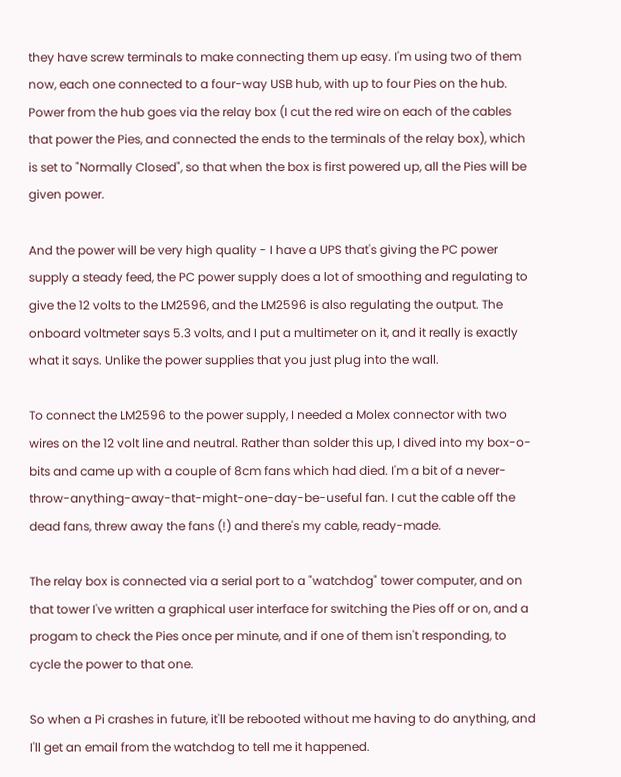they have screw terminals to make connecting them up easy. I'm using two of them now, each one connected to a four-way USB hub, with up to four Pies on the hub. Power from the hub goes via the relay box (I cut the red wire on each of the cables that power the Pies, and connected the ends to the terminals of the relay box), which is set to "Normally Closed", so that when the box is first powered up, all the Pies will be given power.

And the power will be very high quality - I have a UPS that's giving the PC power supply a steady feed, the PC power supply does a lot of smoothing and regulating to give the 12 volts to the LM2596, and the LM2596 is also regulating the output. The onboard voltmeter says 5.3 volts, and I put a multimeter on it, and it really is exactly what it says. Unlike the power supplies that you just plug into the wall.

To connect the LM2596 to the power supply, I needed a Molex connector with two wires on the 12 volt line and neutral. Rather than solder this up, I dived into my box-o-bits and came up with a couple of 8cm fans which had died. I'm a bit of a never-throw-anything-away-that-might-one-day-be-useful fan. I cut the cable off the dead fans, threw away the fans (!) and there's my cable, ready-made.

The relay box is connected via a serial port to a "watchdog" tower computer, and on that tower I've written a graphical user interface for switching the Pies off or on, and a progam to check the Pies once per minute, and if one of them isn't responding, to cycle the power to that one.

So when a Pi crashes in future, it'll be rebooted without me having to do anything, and I'll get an email from the watchdog to tell me it happened.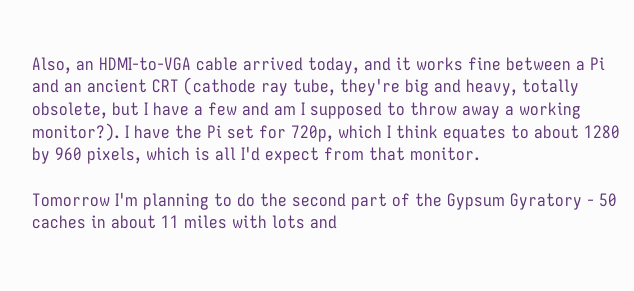Also, an HDMI-to-VGA cable arrived today, and it works fine between a Pi and an ancient CRT (cathode ray tube, they're big and heavy, totally obsolete, but I have a few and am I supposed to throw away a working monitor?). I have the Pi set for 720p, which I think equates to about 1280 by 960 pixels, which is all I'd expect from that monitor.

Tomorrow I'm planning to do the second part of the Gypsum Gyratory - 50 caches in about 11 miles with lots and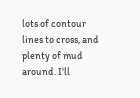lots of contour lines to cross, and plenty of mud around. I'll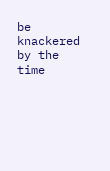be knackered by the time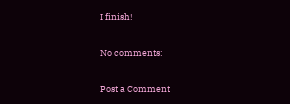I finish!

No comments:

Post a Comment